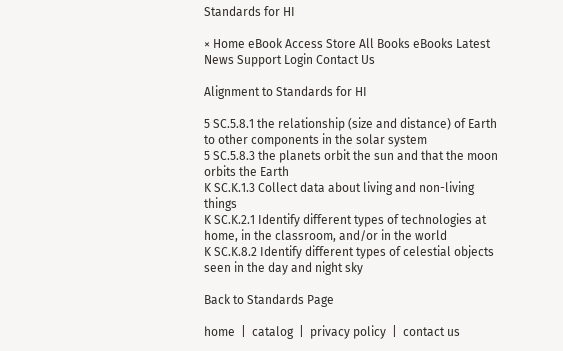Standards for HI

× Home eBook Access Store All Books eBooks Latest News Support Login Contact Us

Alignment to Standards for HI

5 SC.5.8.1 the relationship (size and distance) of Earth to other components in the solar system
5 SC.5.8.3 the planets orbit the sun and that the moon orbits the Earth
K SC.K.1.3 Collect data about living and non-living things
K SC.K.2.1 Identify different types of technologies at home, in the classroom, and/or in the world
K SC.K.8.2 Identify different types of celestial objects seen in the day and night sky

Back to Standards Page

home  |  catalog  |  privacy policy  |  contact us